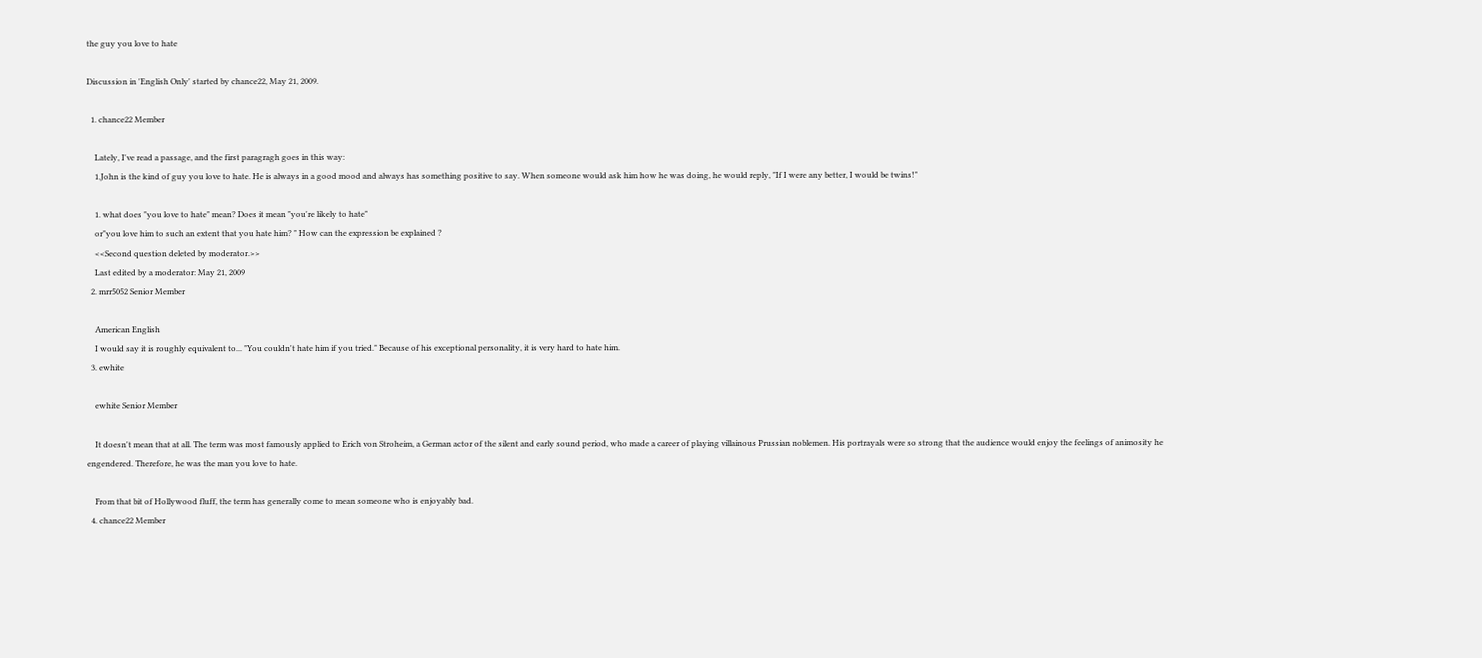the guy you love to hate

Discussion in 'English Only' started by chance22, May 21, 2009.

  1. chance22 Member

    Lately, I've read a passage, and the first paragragh goes in this way:
    1.John is the kind of guy you love to hate. He is always in a good mood and always has something positive to say. When someone would ask him how he was doing, he would reply, "If I were any better, I would be twins!"

    1. what does "you love to hate" mean? Does it mean "you're likely to hate"
    or"you love him to such an extent that you hate him? " How can the expression be explained ?
    <<Second question deleted by moderator.>>
    Last edited by a moderator: May 21, 2009
  2. mrr5052 Senior Member

    American English
    I would say it is roughly equivalent to... "You couldn't hate him if you tried." Because of his exceptional personality, it is very hard to hate him.
  3. ewhite

    ewhite Senior Member

    It doesn't mean that at all. The term was most famously applied to Erich von Stroheim, a German actor of the silent and early sound period, who made a career of playing villainous Prussian noblemen. His portrayals were so strong that the audience would enjoy the feelings of animosity he engendered. Therefore, he was the man you love to hate.

    From that bit of Hollywood fluff, the term has generally come to mean someone who is enjoyably bad.
  4. chance22 Member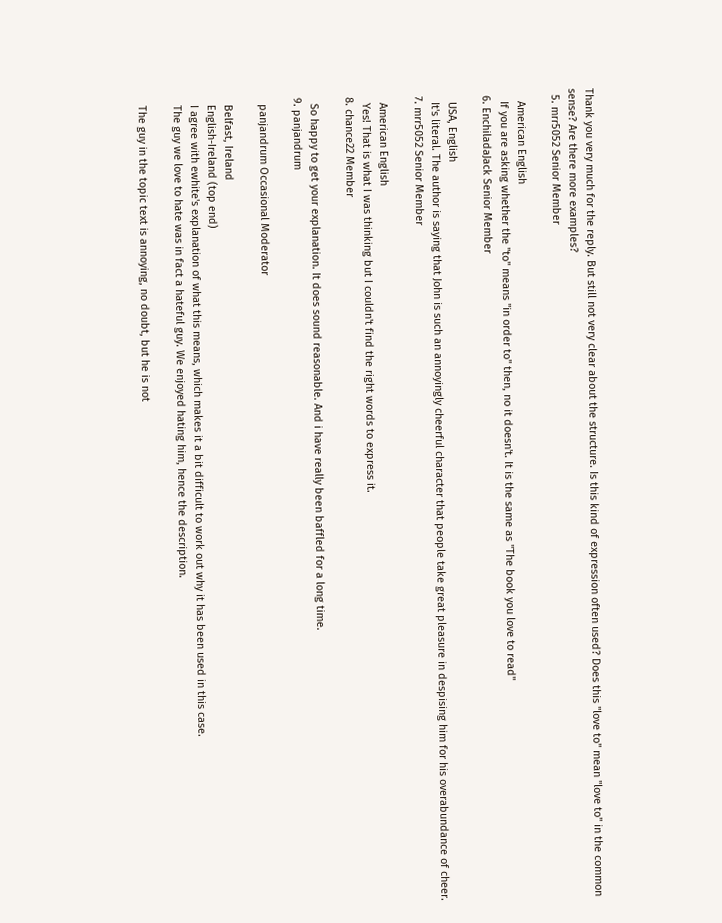Thank you very much for the reply. But still not very clear about the structure. Is this kind of expression often used? Does this "love to" mean "love to" in the common sense? Are there more examples?
  5. mrr5052 Senior Member

    American English
    If you are asking whether the "to" means "in order to" then, no it doesn't. It is the same as "The book you love to read"
  6. EnchiladaJack Senior Member

    USA, English
    It's literal. The author is saying that John is such an annoyingly cheerful character that people take great pleasure in despising him for his overabundance of cheer.
  7. mrr5052 Senior Member

    American English
    Yes! That is what I was thinking but I couldn't find the right words to express it.
  8. chance22 Member

    So happy to get your explanation. It does sound reasonable. And i have really been baffled for a long time.
  9. panjandrum

    panjandrum Occasional Moderator

    Belfast, Ireland
    English-Ireland (top end)
    I agree with ewhite's explanation of what this means, which makes it a bit difficult to work out why it has been used in this case.
    The guy we love to hate was in fact a hateful guy. We enjoyed hating him, hence the description.

    The guy in the topic text is annoying, no doubt, but he is not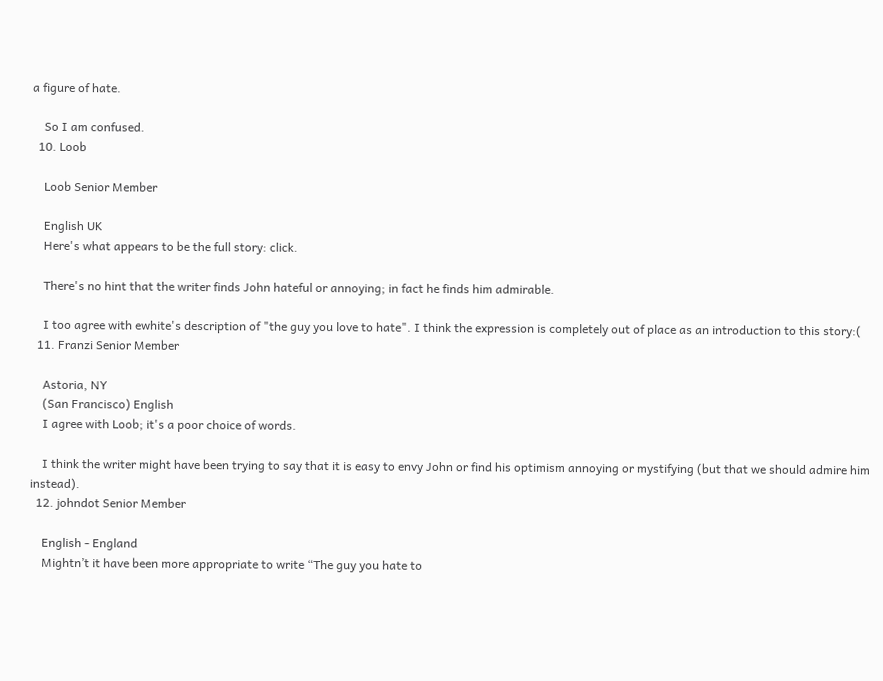a figure of hate.

    So I am confused.
  10. Loob

    Loob Senior Member

    English UK
    Here's what appears to be the full story: click.

    There's no hint that the writer finds John hateful or annoying; in fact he finds him admirable.

    I too agree with ewhite's description of "the guy you love to hate". I think the expression is completely out of place as an introduction to this story:(
  11. Franzi Senior Member

    Astoria, NY
    (San Francisco) English
    I agree with Loob; it's a poor choice of words.

    I think the writer might have been trying to say that it is easy to envy John or find his optimism annoying or mystifying (but that we should admire him instead).
  12. johndot Senior Member

    English - England
    Mightn’t it have been more appropriate to write “The guy you hate to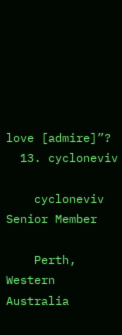love [admire]”?
  13. cycloneviv

    cycloneviv Senior Member

    Perth, Western Australia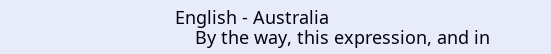English - Australia
    By the way, this expression, and in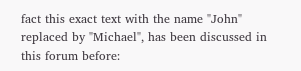fact this exact text with the name "John" replaced by "Michael", has been discussed in this forum before: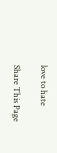love to hate

Share This Page